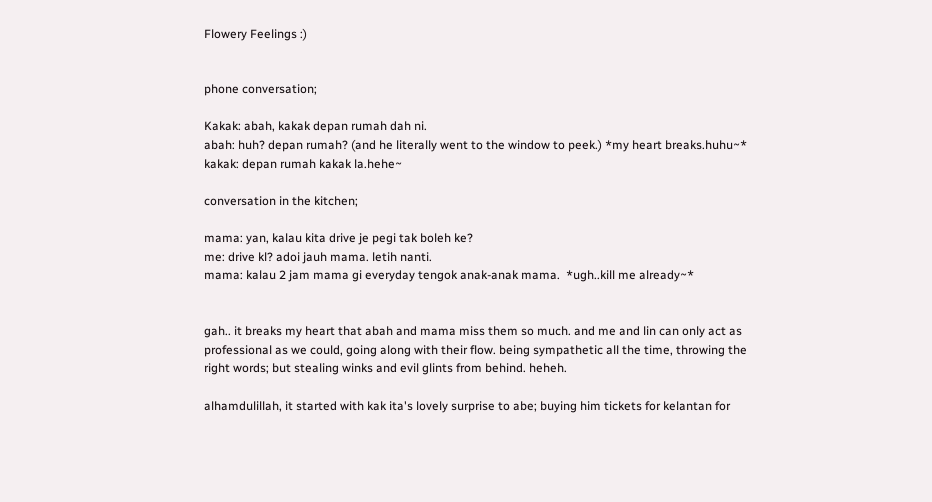Flowery Feelings :)


phone conversation;

Kakak: abah, kakak depan rumah dah ni.
abah: huh? depan rumah? (and he literally went to the window to peek.) *my heart breaks.huhu~*
kakak: depan rumah kakak la.hehe~

conversation in the kitchen;

mama: yan, kalau kita drive je pegi tak boleh ke?
me: drive kl? adoi jauh mama. letih nanti.
mama: kalau 2 jam mama gi everyday tengok anak-anak mama.  *ugh..kill me already~*


gah.. it breaks my heart that abah and mama miss them so much. and me and lin can only act as professional as we could, going along with their flow. being sympathetic all the time, throwing the right words; but stealing winks and evil glints from behind. heheh.

alhamdulillah, it started with kak ita's lovely surprise to abe; buying him tickets for kelantan for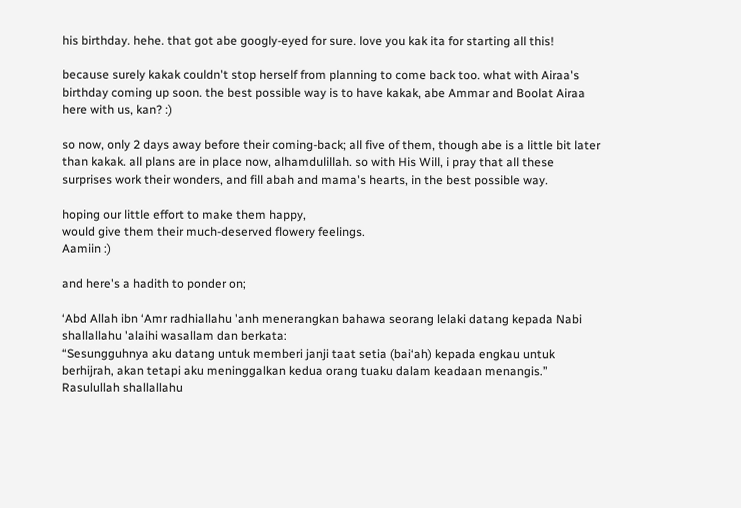his birthday. hehe. that got abe googly-eyed for sure. love you kak ita for starting all this!

because surely kakak couldn't stop herself from planning to come back too. what with Airaa's birthday coming up soon. the best possible way is to have kakak, abe Ammar and Boolat Airaa here with us, kan? :)

so now, only 2 days away before their coming-back; all five of them, though abe is a little bit later than kakak. all plans are in place now, alhamdulillah. so with His Will, i pray that all these surprises work their wonders, and fill abah and mama's hearts, in the best possible way.

hoping our little effort to make them happy,
would give them their much-deserved flowery feelings.
Aamiin :)

and here's a hadith to ponder on;

‘Abd Allah ibn ‘Amr radhiallahu 'anh menerangkan bahawa seorang lelaki datang kepada Nabi shallallahu 'alaihi wasallam dan berkata:
“Sesungguhnya aku datang untuk memberi janji taat setia (bai‘ah) kepada engkau untuk berhijrah, akan tetapi aku meninggalkan kedua orang tuaku dalam keadaan menangis.”
Rasulullah shallallahu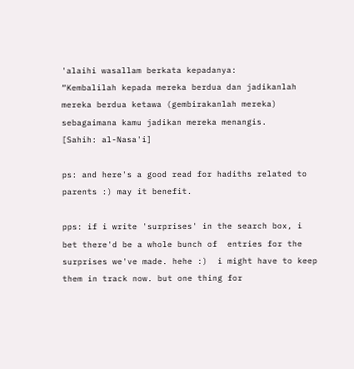'alaihi wasallam berkata kepadanya:
“Kembalilah kepada mereka berdua dan jadikanlah mereka berdua ketawa (gembirakanlah mereka) sebagaimana kamu jadikan mereka menangis.
[Sahih: al-Nasa'i]

ps: and here's a good read for hadiths related to parents :) may it benefit.

pps: if i write 'surprises' in the search box, i bet there'd be a whole bunch of  entries for the surprises we've made. hehe :)  i might have to keep them in track now. but one thing for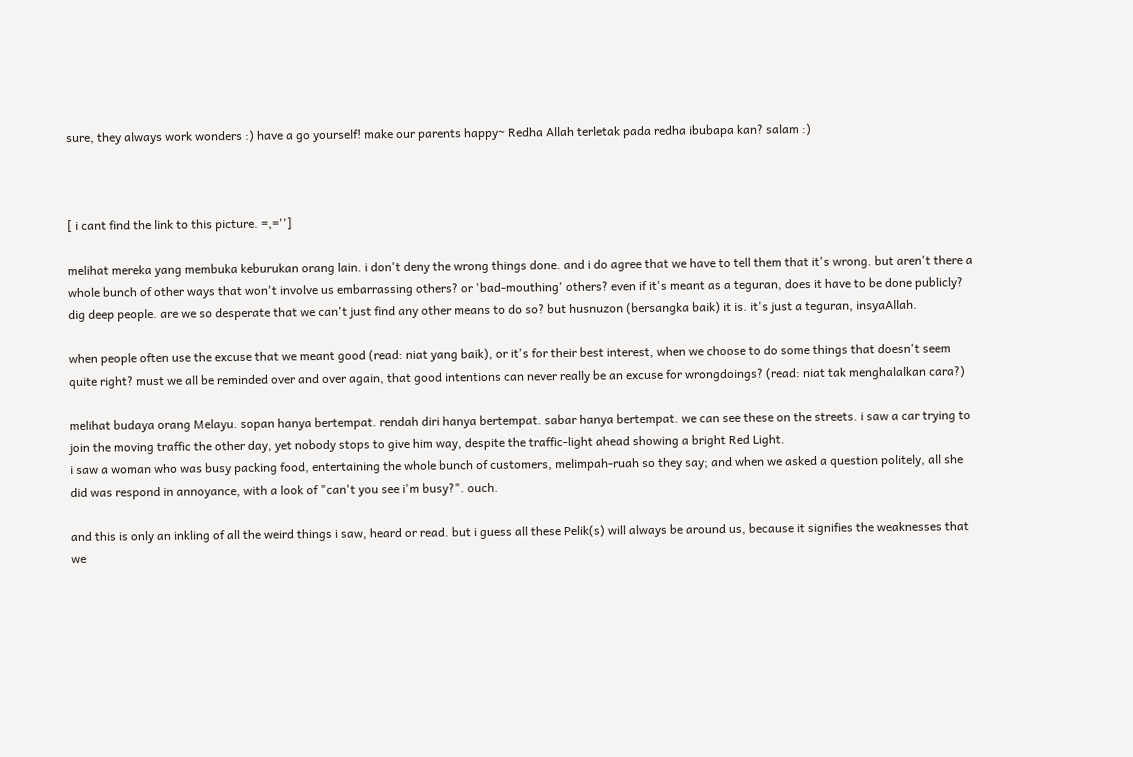sure, they always work wonders :) have a go yourself! make our parents happy~ Redha Allah terletak pada redha ibubapa kan? salam :)



[ i cant find the link to this picture. =,='']

melihat mereka yang membuka keburukan orang lain. i don't deny the wrong things done. and i do agree that we have to tell them that it's wrong. but aren't there a whole bunch of other ways that won't involve us embarrassing others? or 'bad-mouthing' others? even if it's meant as a teguran, does it have to be done publicly? dig deep people. are we so desperate that we can't just find any other means to do so? but husnuzon (bersangka baik) it is. it's just a teguran, insyaAllah.

when people often use the excuse that we meant good (read: niat yang baik), or it's for their best interest, when we choose to do some things that doesn't seem quite right? must we all be reminded over and over again, that good intentions can never really be an excuse for wrongdoings? (read: niat tak menghalalkan cara?)

melihat budaya orang Melayu. sopan hanya bertempat. rendah diri hanya bertempat. sabar hanya bertempat. we can see these on the streets. i saw a car trying to join the moving traffic the other day, yet nobody stops to give him way, despite the traffic-light ahead showing a bright Red Light.
i saw a woman who was busy packing food, entertaining the whole bunch of customers, melimpah-ruah so they say; and when we asked a question politely, all she did was respond in annoyance, with a look of "can't you see i'm busy?". ouch.

and this is only an inkling of all the weird things i saw, heard or read. but i guess all these Pelik(s) will always be around us, because it signifies the weaknesses that we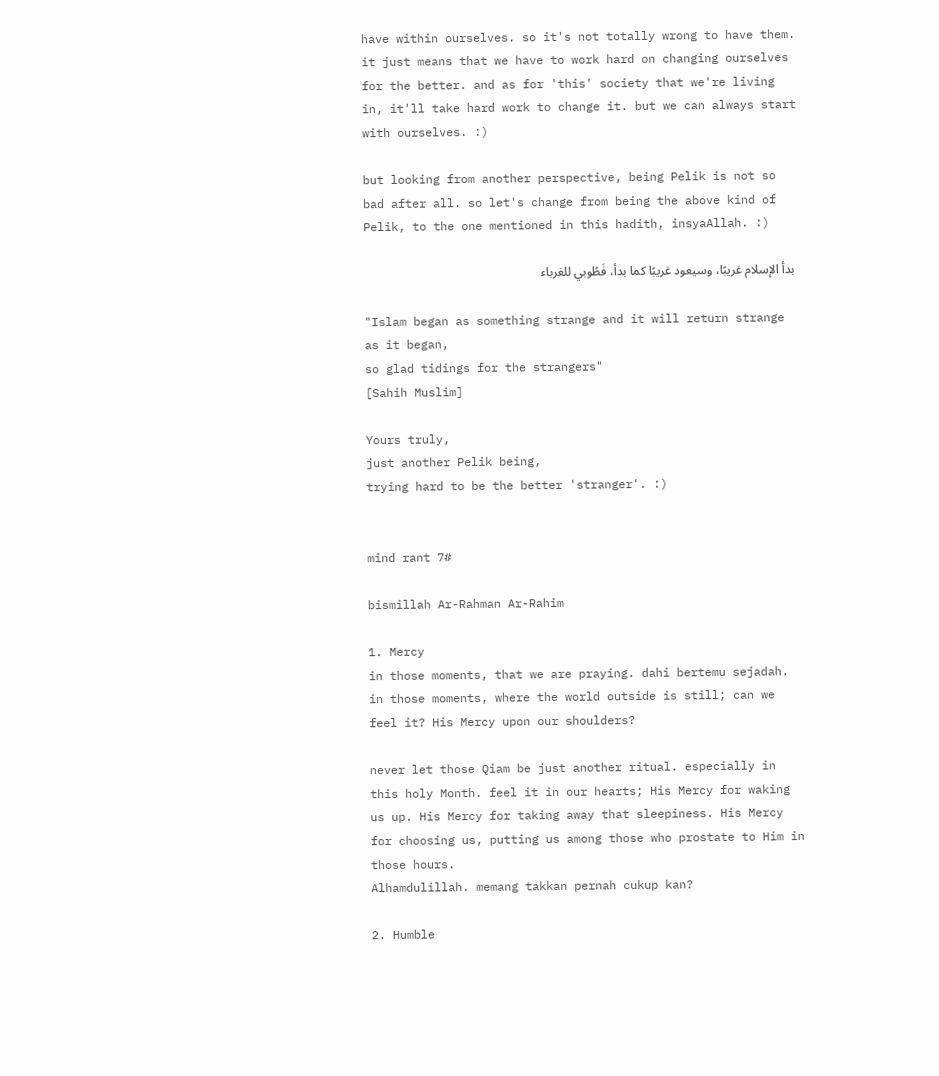have within ourselves. so it's not totally wrong to have them. it just means that we have to work hard on changing ourselves for the better. and as for 'this' society that we're living in, it'll take hard work to change it. but we can always start with ourselves. :)

but looking from another perspective, being Pelik is not so bad after all. so let's change from being the above kind of Pelik, to the one mentioned in this hadith, insyaAllah. :)

 بدأ الإسلام غريبًا، وسيعود غريبًا كما بدأ، فَطُوبي للغرباء

"Islam began as something strange and it will return strange as it began,
so glad tidings for the strangers"
[Sahih Muslim]

Yours truly,
just another Pelik being,
trying hard to be the better 'stranger'. :)


mind rant 7#

bismillah Ar-Rahman Ar-Rahim

1. Mercy
in those moments, that we are praying. dahi bertemu sejadah. in those moments, where the world outside is still; can we feel it? His Mercy upon our shoulders?

never let those Qiam be just another ritual. especially in this holy Month. feel it in our hearts; His Mercy for waking us up. His Mercy for taking away that sleepiness. His Mercy for choosing us, putting us among those who prostate to Him in those hours.
Alhamdulillah. memang takkan pernah cukup kan?

2. Humble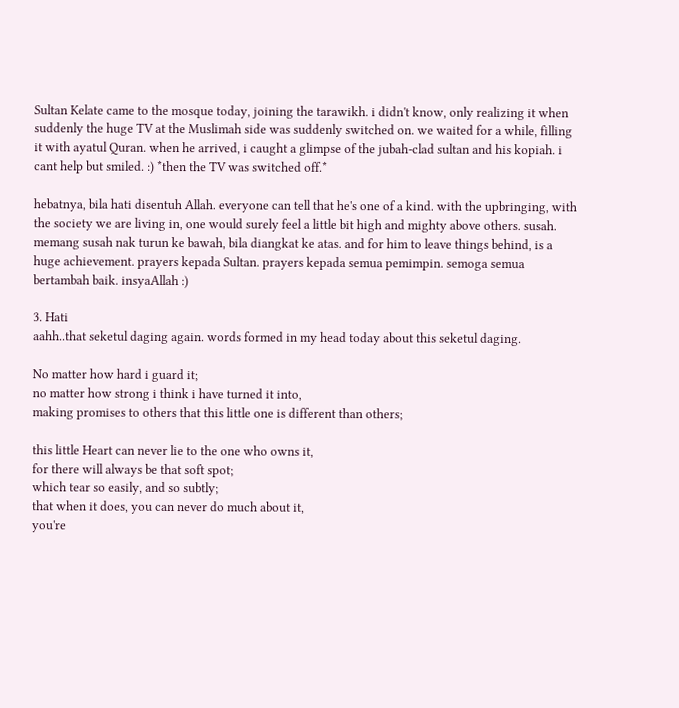Sultan Kelate came to the mosque today, joining the tarawikh. i didn't know, only realizing it when suddenly the huge TV at the Muslimah side was suddenly switched on. we waited for a while, filling it with ayatul Quran. when he arrived, i caught a glimpse of the jubah-clad sultan and his kopiah. i cant help but smiled. :) *then the TV was switched off.*

hebatnya, bila hati disentuh Allah. everyone can tell that he's one of a kind. with the upbringing, with the society we are living in, one would surely feel a little bit high and mighty above others. susah. memang susah nak turun ke bawah, bila diangkat ke atas. and for him to leave things behind, is a huge achievement. prayers kepada Sultan. prayers kepada semua pemimpin. semoga semua bertambah baik. insyaAllah :)

3. Hati
aahh..that seketul daging again. words formed in my head today about this seketul daging.

No matter how hard i guard it;
no matter how strong i think i have turned it into,
making promises to others that this little one is different than others;

this little Heart can never lie to the one who owns it,
for there will always be that soft spot;
which tear so easily, and so subtly;
that when it does, you can never do much about it,
you're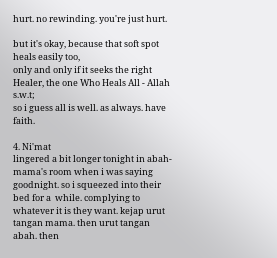hurt. no rewinding. you're just hurt.

but it's okay, because that soft spot heals easily too,
only and only if it seeks the right Healer, the one Who Heals All - Allah s.w.t;
so i guess all is well. as always. have faith.

4. Ni'mat
lingered a bit longer tonight in abah-mama's room when i was saying goodnight. so i squeezed into their bed for a  while. complying to whatever it is they want. kejap urut tangan mama. then urut tangan abah. then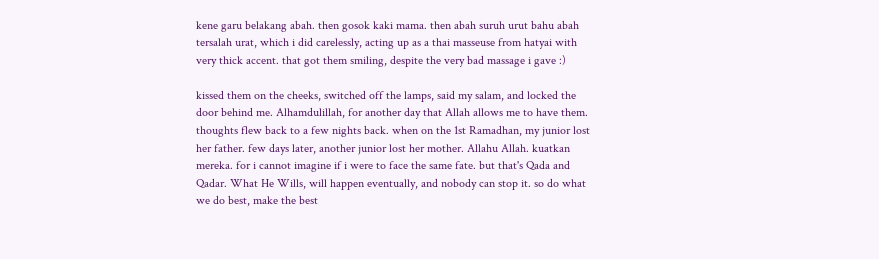kene garu belakang abah. then gosok kaki mama. then abah suruh urut bahu abah tersalah urat, which i did carelessly, acting up as a thai masseuse from hatyai with very thick accent. that got them smiling, despite the very bad massage i gave :)

kissed them on the cheeks, switched off the lamps, said my salam, and locked the door behind me. Alhamdulillah, for another day that Allah allows me to have them. thoughts flew back to a few nights back. when on the 1st Ramadhan, my junior lost her father. few days later, another junior lost her mother. Allahu Allah. kuatkan mereka. for i cannot imagine if i were to face the same fate. but that's Qada and Qadar. What He Wills, will happen eventually, and nobody can stop it. so do what we do best, make the best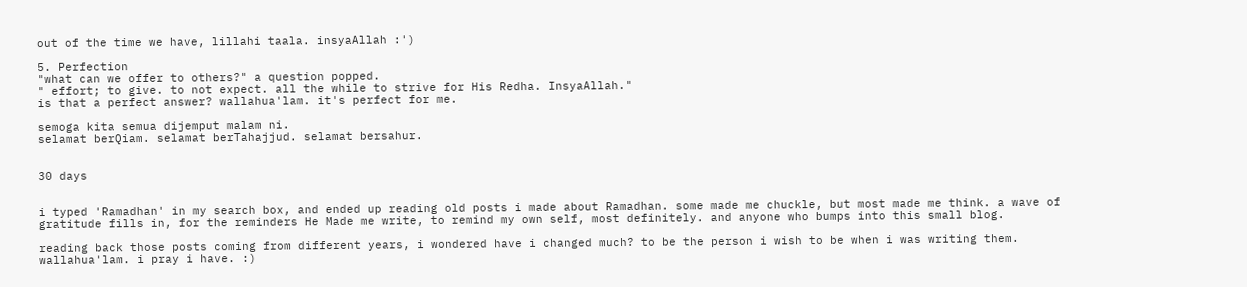out of the time we have, lillahi taala. insyaAllah :')

5. Perfection
"what can we offer to others?" a question popped.
" effort; to give. to not expect. all the while to strive for His Redha. InsyaAllah."
is that a perfect answer? wallahua'lam. it's perfect for me.

semoga kita semua dijemput malam ni.
selamat berQiam. selamat berTahajjud. selamat bersahur.


30 days


i typed 'Ramadhan' in my search box, and ended up reading old posts i made about Ramadhan. some made me chuckle, but most made me think. a wave of gratitude fills in, for the reminders He Made me write, to remind my own self, most definitely. and anyone who bumps into this small blog.

reading back those posts coming from different years, i wondered have i changed much? to be the person i wish to be when i was writing them. wallahua'lam. i pray i have. :)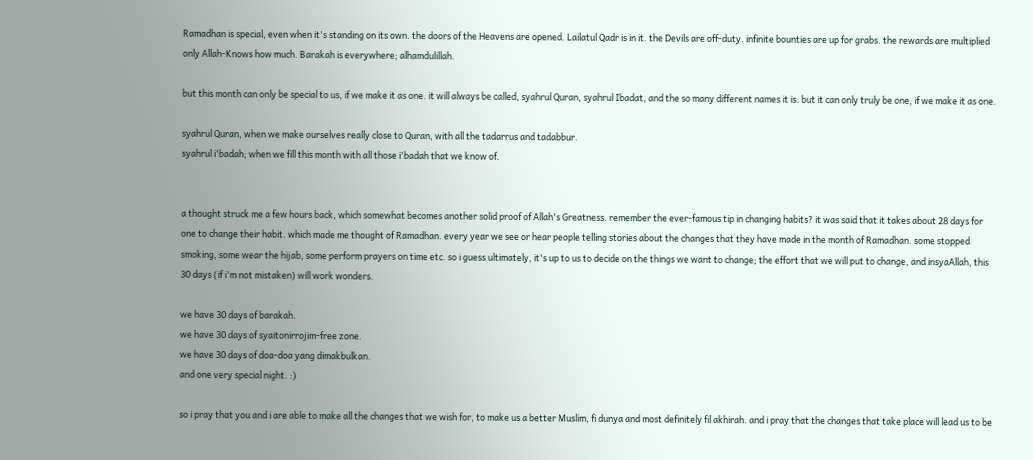Ramadhan is special, even when it's standing on its own. the doors of the Heavens are opened. Lailatul Qadr is in it. the Devils are off-duty. infinite bounties are up for grabs. the rewards are multiplied only Allah-Knows how much. Barakah is everywhere; alhamdulillah.

but this month can only be special to us, if we make it as one. it will always be called, syahrul Quran, syahrul Ibadat, and the so many different names it is. but it can only truly be one, if we make it as one.

syahrul Quran, when we make ourselves really close to Quran, with all the tadarrus and tadabbur.
syahrul i'badah; when we fill this month with all those i'badah that we know of.


a thought struck me a few hours back, which somewhat becomes another solid proof of Allah's Greatness. remember the ever-famous tip in changing habits? it was said that it takes about 28 days for one to change their habit. which made me thought of Ramadhan. every year we see or hear people telling stories about the changes that they have made in the month of Ramadhan. some stopped smoking, some wear the hijab, some perform prayers on time etc. so i guess ultimately, it's up to us to decide on the things we want to change; the effort that we will put to change, and insyaAllah, this 30 days (if i'm not mistaken) will work wonders.

we have 30 days of barakah.
we have 30 days of syaitonirrojim-free zone.
we have 30 days of doa-doa yang dimakbulkan.
and one very special night. :)

so i pray that you and i are able to make all the changes that we wish for, to make us a better Muslim, fi dunya and most definitely fil akhirah. and i pray that the changes that take place will lead us to be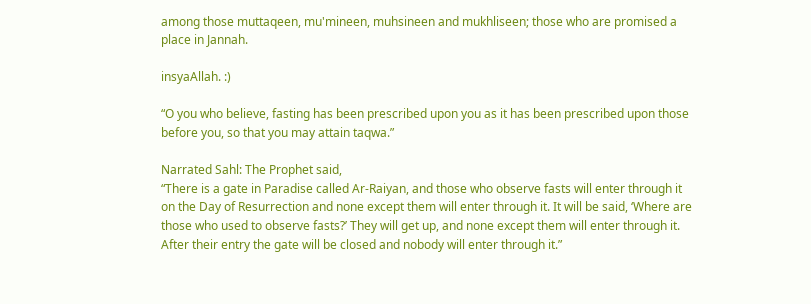among those muttaqeen, mu'mineen, muhsineen and mukhliseen; those who are promised a place in Jannah.

insyaAllah. :)

“O you who believe, fasting has been prescribed upon you as it has been prescribed upon those before you, so that you may attain taqwa.”

Narrated Sahl: The Prophet said,
“There is a gate in Paradise called Ar-Raiyan, and those who observe fasts will enter through it on the Day of Resurrection and none except them will enter through it. It will be said, ‘Where are those who used to observe fasts?’ They will get up, and none except them will enter through it. After their entry the gate will be closed and nobody will enter through it.”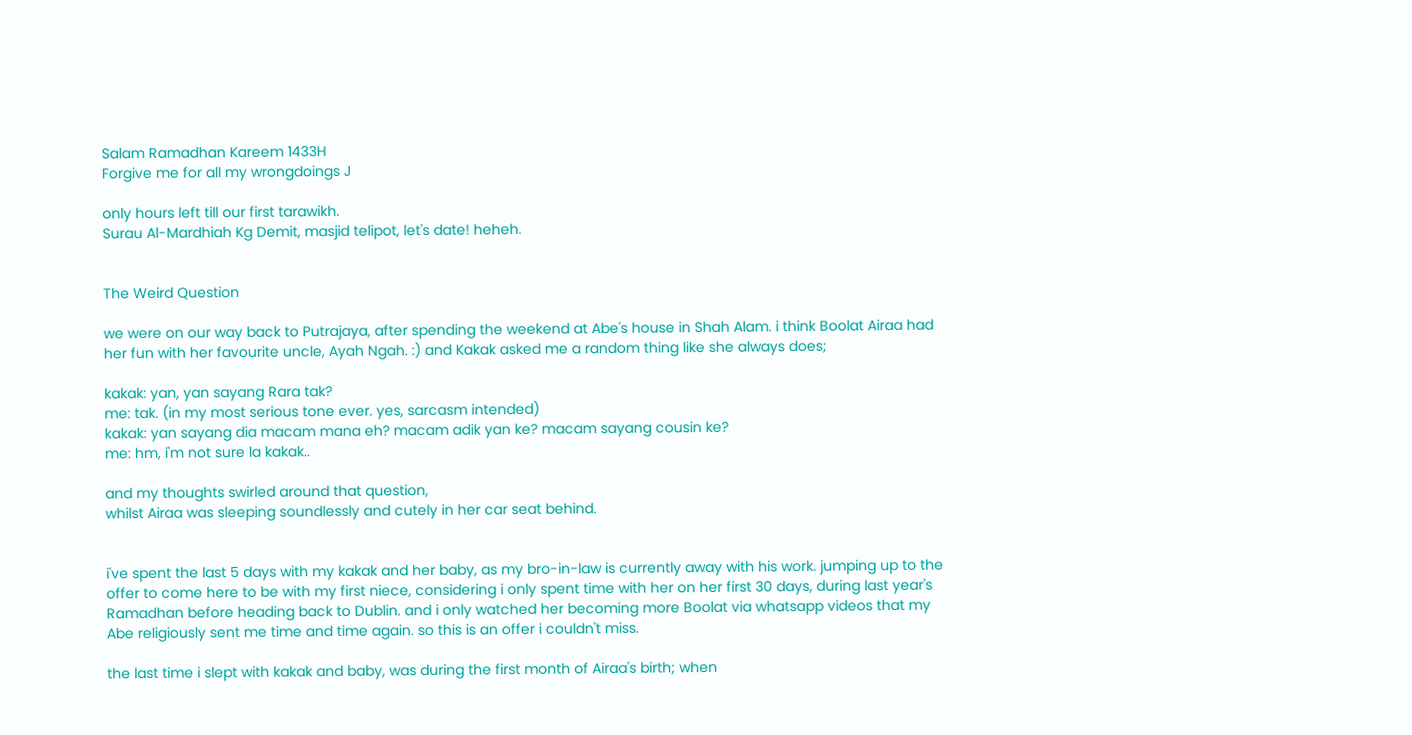Salam Ramadhan Kareem 1433H
Forgive me for all my wrongdoings J

only hours left till our first tarawikh.
Surau Al-Mardhiah Kg Demit, masjid telipot, let's date! heheh.


The Weird Question

we were on our way back to Putrajaya, after spending the weekend at Abe's house in Shah Alam. i think Boolat Airaa had her fun with her favourite uncle, Ayah Ngah. :) and Kakak asked me a random thing like she always does;

kakak: yan, yan sayang Rara tak?
me: tak. (in my most serious tone ever. yes, sarcasm intended)
kakak: yan sayang dia macam mana eh? macam adik yan ke? macam sayang cousin ke?
me: hm, i'm not sure la kakak..

and my thoughts swirled around that question,
whilst Airaa was sleeping soundlessly and cutely in her car seat behind.


i've spent the last 5 days with my kakak and her baby, as my bro-in-law is currently away with his work. jumping up to the offer to come here to be with my first niece, considering i only spent time with her on her first 30 days, during last year's Ramadhan before heading back to Dublin. and i only watched her becoming more Boolat via whatsapp videos that my Abe religiously sent me time and time again. so this is an offer i couldn't miss.

the last time i slept with kakak and baby, was during the first month of Airaa's birth; when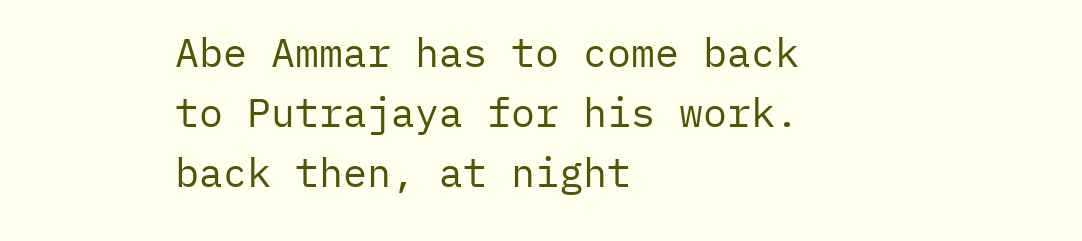Abe Ammar has to come back to Putrajaya for his work. back then, at night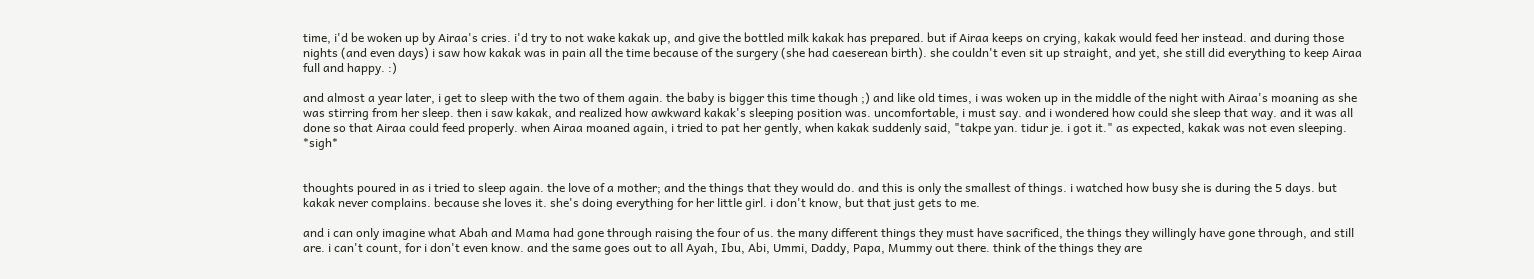time, i'd be woken up by Airaa's cries. i'd try to not wake kakak up, and give the bottled milk kakak has prepared. but if Airaa keeps on crying, kakak would feed her instead. and during those nights (and even days) i saw how kakak was in pain all the time because of the surgery (she had caeserean birth). she couldn't even sit up straight, and yet, she still did everything to keep Airaa full and happy. :)

and almost a year later, i get to sleep with the two of them again. the baby is bigger this time though ;) and like old times, i was woken up in the middle of the night with Airaa's moaning as she was stirring from her sleep. then i saw kakak, and realized how awkward kakak's sleeping position was. uncomfortable, i must say. and i wondered how could she sleep that way. and it was all done so that Airaa could feed properly. when Airaa moaned again, i tried to pat her gently, when kakak suddenly said, "takpe yan. tidur je. i got it." as expected, kakak was not even sleeping. *sigh*


thoughts poured in as i tried to sleep again. the love of a mother; and the things that they would do. and this is only the smallest of things. i watched how busy she is during the 5 days. but kakak never complains. because she loves it. she's doing everything for her little girl. i don't know, but that just gets to me.

and i can only imagine what Abah and Mama had gone through raising the four of us. the many different things they must have sacrificed, the things they willingly have gone through, and still are. i can't count, for i don't even know. and the same goes out to all Ayah, Ibu, Abi, Ummi, Daddy, Papa, Mummy out there. think of the things they are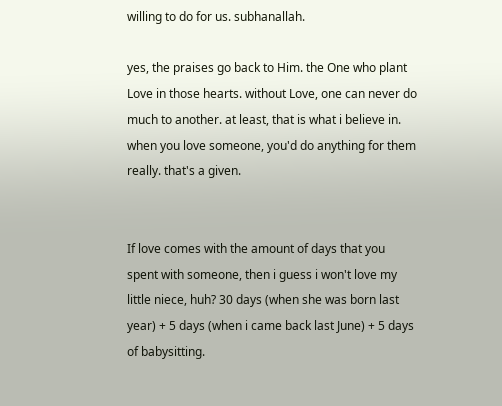willing to do for us. subhanallah.

yes, the praises go back to Him. the One who plant Love in those hearts. without Love, one can never do much to another. at least, that is what i believe in. when you love someone, you'd do anything for them really. that's a given.


If love comes with the amount of days that you spent with someone, then i guess i won't love my little niece, huh? 30 days (when she was born last year) + 5 days (when i came back last June) + 5 days of babysitting.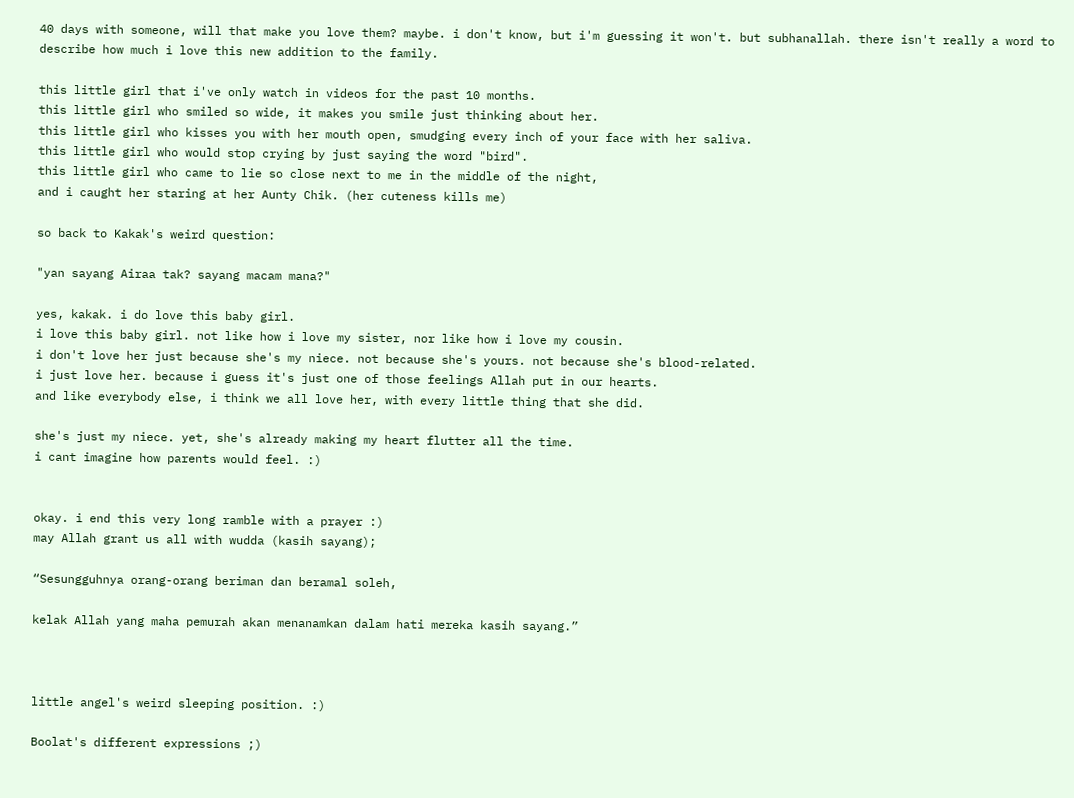40 days with someone, will that make you love them? maybe. i don't know, but i'm guessing it won't. but subhanallah. there isn't really a word to describe how much i love this new addition to the family.

this little girl that i've only watch in videos for the past 10 months.
this little girl who smiled so wide, it makes you smile just thinking about her.
this little girl who kisses you with her mouth open, smudging every inch of your face with her saliva.
this little girl who would stop crying by just saying the word "bird".
this little girl who came to lie so close next to me in the middle of the night,
and i caught her staring at her Aunty Chik. (her cuteness kills me)

so back to Kakak's weird question:

"yan sayang Airaa tak? sayang macam mana?"

yes, kakak. i do love this baby girl.
i love this baby girl. not like how i love my sister, nor like how i love my cousin.
i don't love her just because she's my niece. not because she's yours. not because she's blood-related.
i just love her. because i guess it's just one of those feelings Allah put in our hearts.
and like everybody else, i think we all love her, with every little thing that she did.

she's just my niece. yet, she's already making my heart flutter all the time.
i cant imagine how parents would feel. :)


okay. i end this very long ramble with a prayer :)
may Allah grant us all with wudda (kasih sayang);

“Sesungguhnya orang-orang beriman dan beramal soleh,

kelak Allah yang maha pemurah akan menanamkan dalam hati mereka kasih sayang.”



little angel's weird sleeping position. :)

Boolat's different expressions ;)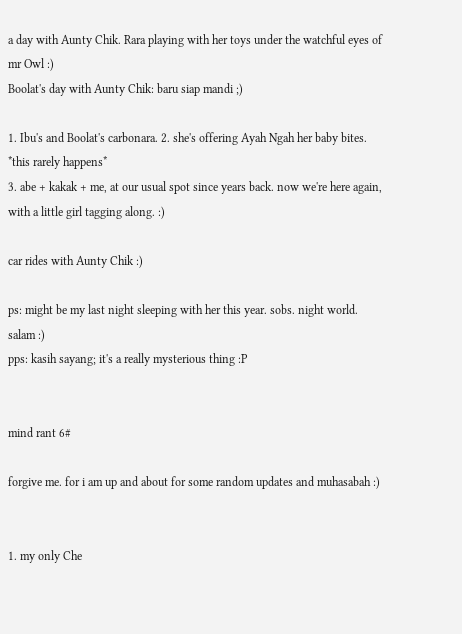a day with Aunty Chik. Rara playing with her toys under the watchful eyes of mr Owl :)
Boolat's day with Aunty Chik: baru siap mandi ;)

1. Ibu's and Boolat's carbonara. 2. she's offering Ayah Ngah her baby bites. *this rarely happens*
3. abe + kakak + me, at our usual spot since years back. now we're here again, with a little girl tagging along. :)

car rides with Aunty Chik :)

ps: might be my last night sleeping with her this year. sobs. night world. salam :)
pps: kasih sayang; it's a really mysterious thing :P


mind rant 6#

forgive me. for i am up and about for some random updates and muhasabah :)


1. my only Che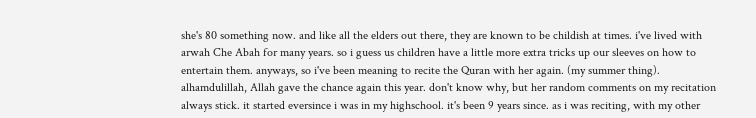she's 80 something now. and like all the elders out there, they are known to be childish at times. i've lived with arwah Che Abah for many years. so i guess us children have a little more extra tricks up our sleeves on how to entertain them. anyways, so i've been meaning to recite the Quran with her again. (my summer thing). alhamdulillah, Allah gave the chance again this year. don't know why, but her random comments on my recitation always stick. it started eversince i was in my highschool. it's been 9 years since. as i was reciting, with my other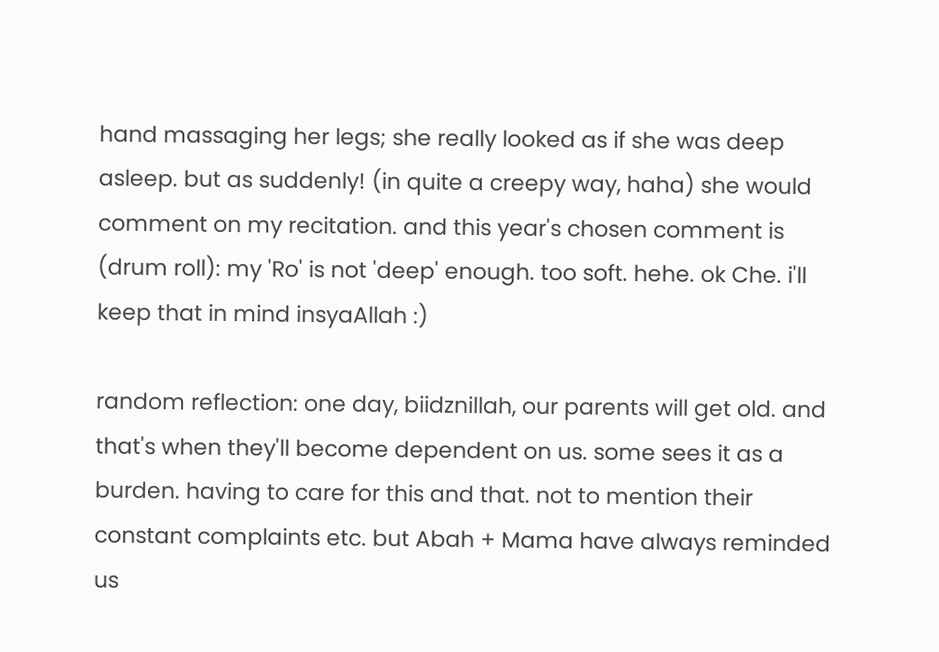hand massaging her legs; she really looked as if she was deep asleep. but as suddenly! (in quite a creepy way, haha) she would comment on my recitation. and this year's chosen comment is (drum roll): my 'Ro' is not 'deep' enough. too soft. hehe. ok Che. i'll keep that in mind insyaAllah :)

random reflection: one day, biidznillah, our parents will get old. and that's when they'll become dependent on us. some sees it as a burden. having to care for this and that. not to mention their constant complaints etc. but Abah + Mama have always reminded us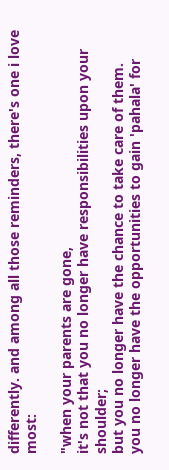differently. and among all those reminders, there's one i love most:

"when your parents are gone,
it's not that you no longer have responsibilities upon your shoulder;
but you no longer have the chance to take care of them.
you no longer have the opportunities to gain 'pahala' for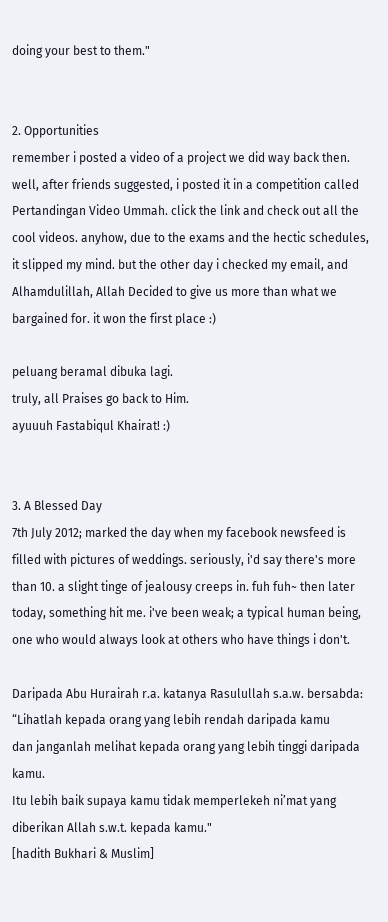doing your best to them."


2. Opportunities
remember i posted a video of a project we did way back then. well, after friends suggested, i posted it in a competition called Pertandingan Video Ummah. click the link and check out all the cool videos. anyhow, due to the exams and the hectic schedules, it slipped my mind. but the other day i checked my email, and Alhamdulillah, Allah Decided to give us more than what we bargained for. it won the first place :)

peluang beramal dibuka lagi.
truly, all Praises go back to Him.
ayuuuh Fastabiqul Khairat! :)


3. A Blessed Day
7th July 2012; marked the day when my facebook newsfeed is filled with pictures of weddings. seriously, i'd say there's more than 10. a slight tinge of jealousy creeps in. fuh fuh~ then later today, something hit me. i've been weak; a typical human being, one who would always look at others who have things i don't.

Daripada Abu Hurairah r.a. katanya Rasulullah s.a.w. bersabda:
“Lihatlah kepada orang yang lebih rendah daripada kamu
dan janganlah melihat kepada orang yang lebih tinggi daripada kamu.
Itu lebih baik supaya kamu tidak memperlekeh ni’mat yang diberikan Allah s.w.t. kepada kamu."
[hadith Bukhari & Muslim]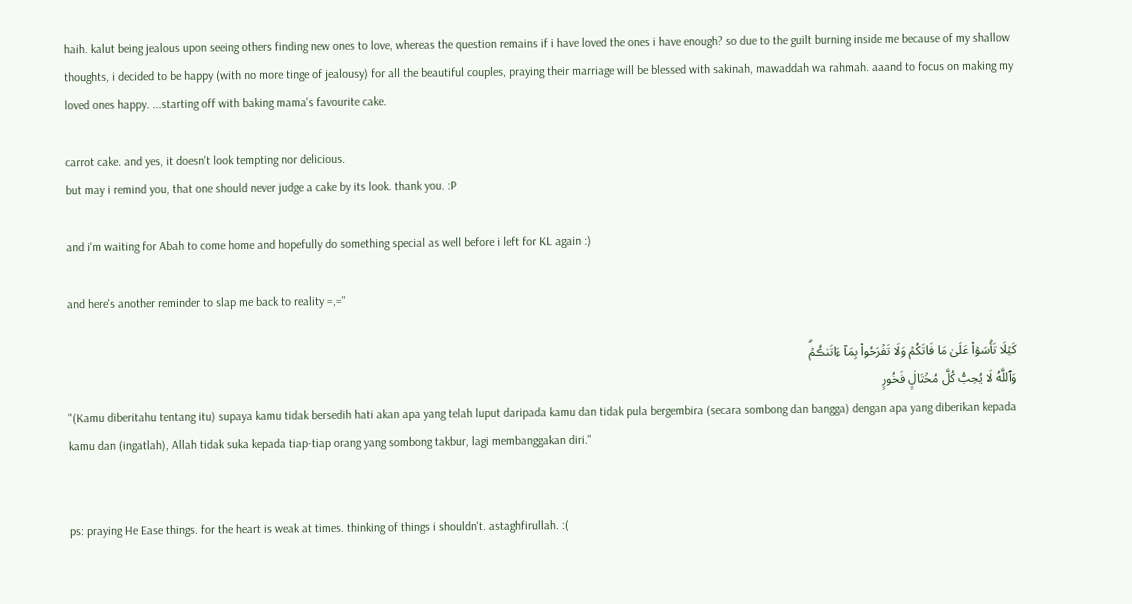haih. kalut being jealous upon seeing others finding new ones to love, whereas the question remains if i have loved the ones i have enough? so due to the guilt burning inside me because of my shallow thoughts, i decided to be happy (with no more tinge of jealousy) for all the beautiful couples, praying their marriage will be blessed with sakinah, mawaddah wa rahmah. aaand to focus on making my loved ones happy. ...starting off with baking mama's favourite cake.

carrot cake. and yes, it doesn't look tempting nor delicious.
but may i remind you, that one should never judge a cake by its look. thank you. :P

and i'm waiting for Abah to come home and hopefully do something special as well before i left for KL again :)

and here's another reminder to slap me back to reality =,=''

كَيۡلَا تَأۡسَوۡاْ عَلَىٰ مَا فَاتَكُمۡ وَلَا تَفۡرَحُواْ بِمَآ ءَاتَٮٰڪُمۡ‌ۗ
وَٱللَّهُ لَا يُحِبُّ كُلَّ مُخۡتَالٍ۬ فَخُورٍ
"(Kamu diberitahu tentang itu) supaya kamu tidak bersedih hati akan apa yang telah luput daripada kamu dan tidak pula bergembira (secara sombong dan bangga) dengan apa yang diberikan kepada kamu dan (ingatlah), Allah tidak suka kepada tiap-tiap orang yang sombong takbur, lagi membanggakan diri."


ps: praying He Ease things. for the heart is weak at times. thinking of things i shouldn't. astaghfirullah. :(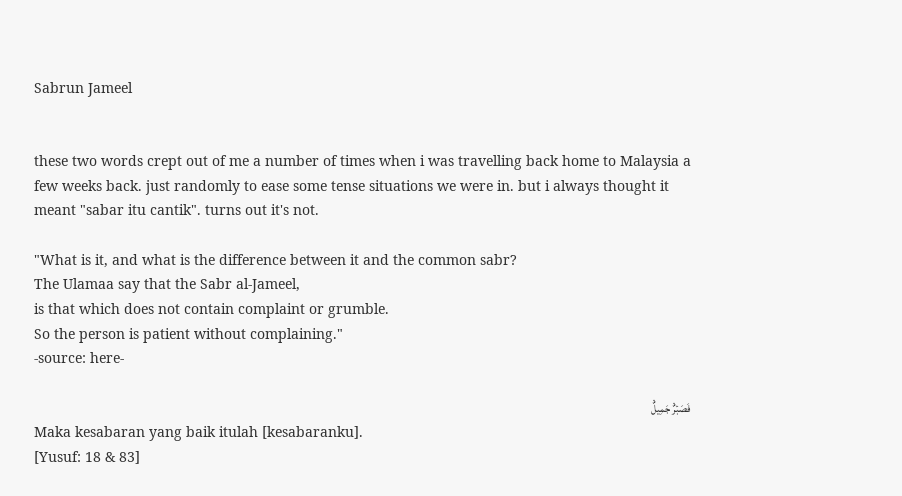Sabrun Jameel


these two words crept out of me a number of times when i was travelling back home to Malaysia a few weeks back. just randomly to ease some tense situations we were in. but i always thought it meant "sabar itu cantik". turns out it's not.

"What is it, and what is the difference between it and the common sabr?
The Ulamaa say that the Sabr al-Jameel,
is that which does not contain complaint or grumble.
So the person is patient without complaining."
-source: here-

فَصَبۡرٌ۬ جَمِيلٌ۬
Maka kesabaran yang baik itulah [kesabaranku].
[Yusuf: 18 & 83]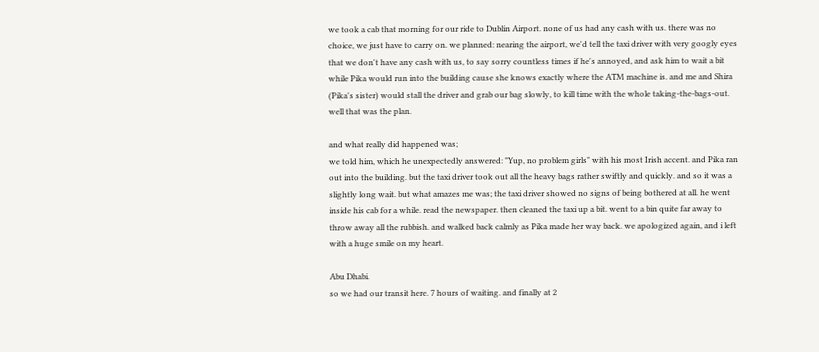we took a cab that morning for our ride to Dublin Airport. none of us had any cash with us. there was no choice, we just have to carry on. we planned: nearing the airport, we'd tell the taxi driver with very googly eyes that we don't have any cash with us, to say sorry countless times if he's annoyed, and ask him to wait a bit while Pika would run into the building cause she knows exactly where the ATM machine is. and me and Shira (Pika's sister) would stall the driver and grab our bag slowly, to kill time with the whole taking-the-bags-out. well that was the plan.

and what really did happened was;
we told him, which he unexpectedly answered: "Yup, no problem girls" with his most Irish accent. and Pika ran out into the building. but the taxi driver took out all the heavy bags rather swiftly and quickly. and so it was a slightly long wait. but what amazes me was; the taxi driver showed no signs of being bothered at all. he went inside his cab for a while. read the newspaper. then cleaned the taxi up a bit. went to a bin quite far away to throw away all the rubbish. and walked back calmly as Pika made her way back. we apologized again, and i left with a huge smile on my heart.

Abu Dhabi.
so we had our transit here. 7 hours of waiting. and finally at 2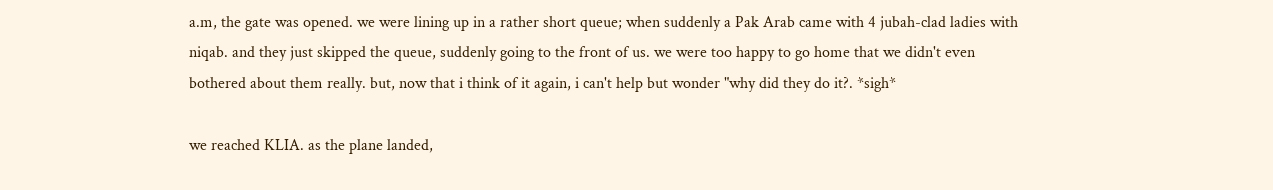a.m, the gate was opened. we were lining up in a rather short queue; when suddenly a Pak Arab came with 4 jubah-clad ladies with niqab. and they just skipped the queue, suddenly going to the front of us. we were too happy to go home that we didn't even bothered about them really. but, now that i think of it again, i can't help but wonder "why did they do it?. *sigh*

we reached KLIA. as the plane landed,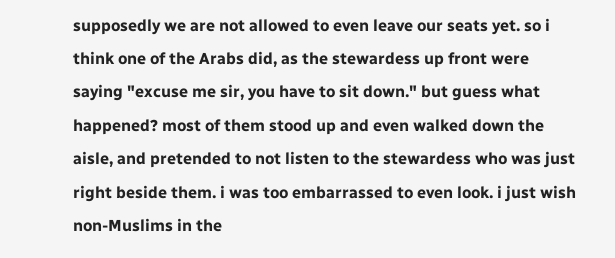supposedly we are not allowed to even leave our seats yet. so i think one of the Arabs did, as the stewardess up front were saying "excuse me sir, you have to sit down." but guess what happened? most of them stood up and even walked down the aisle, and pretended to not listen to the stewardess who was just right beside them. i was too embarrassed to even look. i just wish non-Muslims in the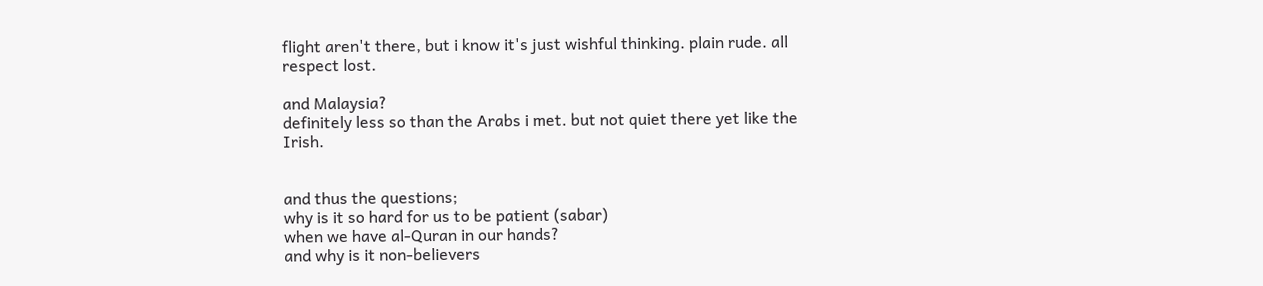flight aren't there, but i know it's just wishful thinking. plain rude. all respect lost.

and Malaysia?
definitely less so than the Arabs i met. but not quiet there yet like the Irish.


and thus the questions;
why is it so hard for us to be patient (sabar)
when we have al-Quran in our hands?
and why is it non-believers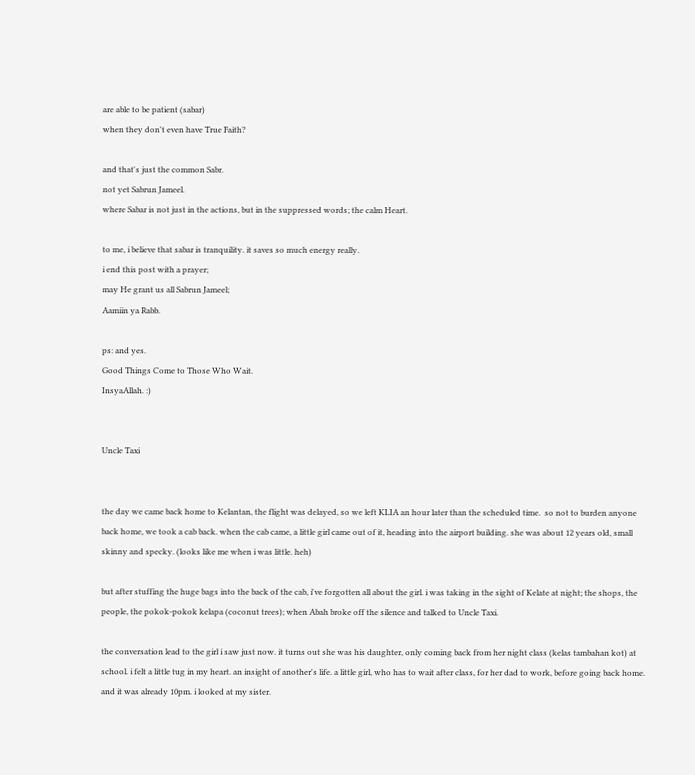are able to be patient (sabar)
when they don't even have True Faith?

and that's just the common Sabr.
not yet Sabrun Jameel.
where Sabar is not just in the actions, but in the suppressed words; the calm Heart.

to me, i believe that sabar is tranquility. it saves so much energy really.
i end this post with a prayer;
may He grant us all Sabrun Jameel;
Aamiin ya Rabb.

ps: and yes.
Good Things Come to Those Who Wait.
InsyaAllah. :)


Uncle Taxi


the day we came back home to Kelantan, the flight was delayed, so we left KLIA an hour later than the scheduled time.  so not to burden anyone back home, we took a cab back. when the cab came, a little girl came out of it, heading into the airport building. she was about 12 years old, small skinny and specky. (looks like me when i was little. heh)

but after stuffing the huge bags into the back of the cab, i've forgotten all about the girl. i was taking in the sight of Kelate at night; the shops, the people, the pokok-pokok kelapa (coconut trees); when Abah broke off the silence and talked to Uncle Taxi.

the conversation lead to the girl i saw just now. it turns out she was his daughter, only coming back from her night class (kelas tambahan kot) at school. i felt a little tug in my heart. an insight of another's life. a little girl, who has to wait after class, for her dad to work, before going back home. and it was already 10pm. i looked at my sister.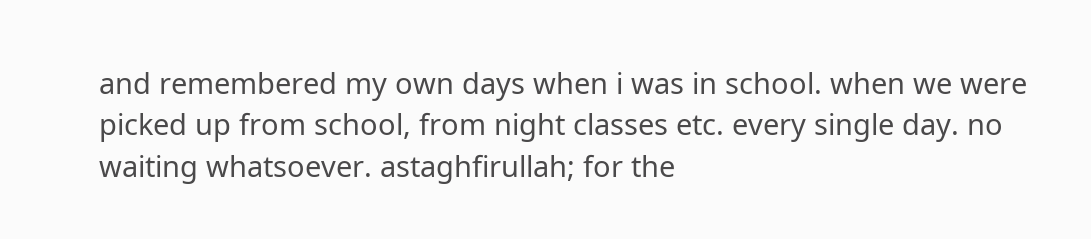and remembered my own days when i was in school. when we were picked up from school, from night classes etc. every single day. no waiting whatsoever. astaghfirullah; for the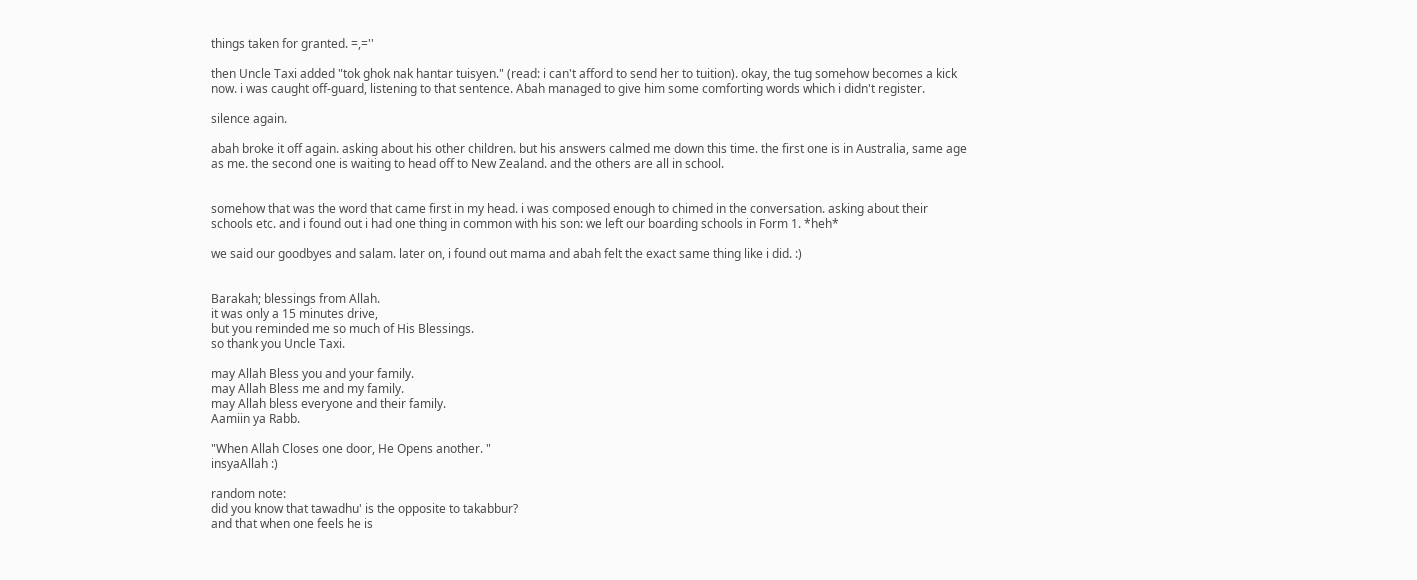things taken for granted. =,=''

then Uncle Taxi added "tok ghok nak hantar tuisyen." (read: i can't afford to send her to tuition). okay, the tug somehow becomes a kick now. i was caught off-guard, listening to that sentence. Abah managed to give him some comforting words which i didn't register.

silence again.

abah broke it off again. asking about his other children. but his answers calmed me down this time. the first one is in Australia, same age as me. the second one is waiting to head off to New Zealand. and the others are all in school.


somehow that was the word that came first in my head. i was composed enough to chimed in the conversation. asking about their schools etc. and i found out i had one thing in common with his son: we left our boarding schools in Form 1. *heh*

we said our goodbyes and salam. later on, i found out mama and abah felt the exact same thing like i did. :)


Barakah; blessings from Allah.
it was only a 15 minutes drive,
but you reminded me so much of His Blessings.
so thank you Uncle Taxi.

may Allah Bless you and your family.
may Allah Bless me and my family.
may Allah bless everyone and their family.
Aamiin ya Rabb.

"When Allah Closes one door, He Opens another. "
insyaAllah :)

random note:
did you know that tawadhu' is the opposite to takabbur?
and that when one feels he is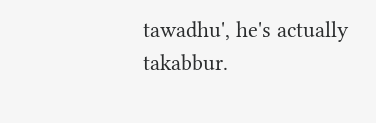tawadhu', he's actually takabbur.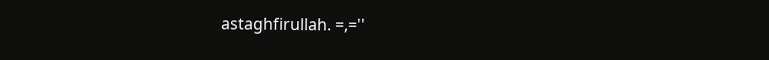astaghfirullah. =,=''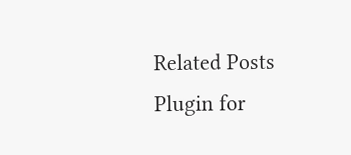Related Posts Plugin for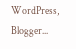WordPress, Blogger...